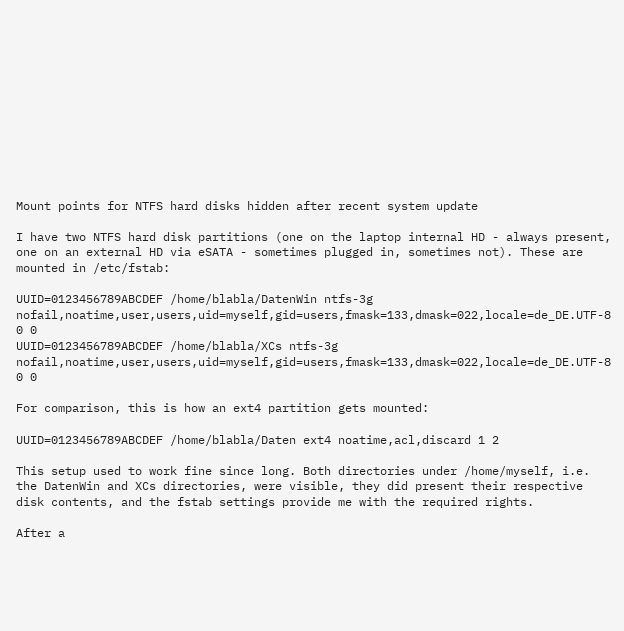Mount points for NTFS hard disks hidden after recent system update

I have two NTFS hard disk partitions (one on the laptop internal HD - always present, one on an external HD via eSATA - sometimes plugged in, sometimes not). These are mounted in /etc/fstab:

UUID=0123456789ABCDEF /home/blabla/DatenWin ntfs-3g nofail,noatime,user,users,uid=myself,gid=users,fmask=133,dmask=022,locale=de_DE.UTF-8 0 0
UUID=0123456789ABCDEF /home/blabla/XCs ntfs-3g nofail,noatime,user,users,uid=myself,gid=users,fmask=133,dmask=022,locale=de_DE.UTF-8 0 0

For comparison, this is how an ext4 partition gets mounted:

UUID=0123456789ABCDEF /home/blabla/Daten ext4 noatime,acl,discard 1 2

This setup used to work fine since long. Both directories under /home/myself, i.e. the DatenWin and XCs directories, were visible, they did present their respective disk contents, and the fstab settings provide me with the required rights.

After a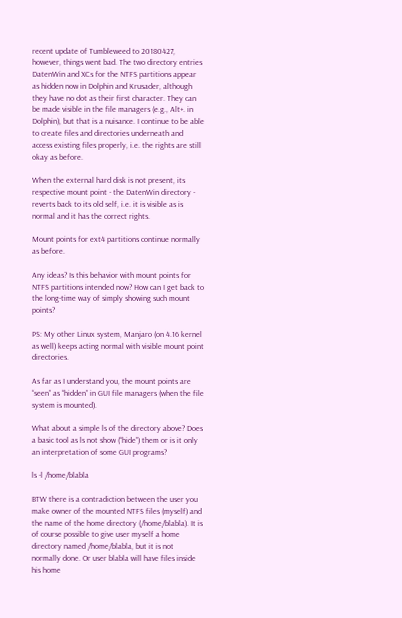recent update of Tumbleweed to 20180427, however, things went bad. The two directory entries DatenWin and XCs for the NTFS partitions appear as hidden now in Dolphin and Krusader, although they have no dot as their first character. They can be made visible in the file managers (e.g., Alt+. in Dolphin), but that is a nuisance. I continue to be able to create files and directories underneath and access existing files properly, i.e. the rights are still okay as before.

When the external hard disk is not present, its respective mount point - the DatenWin directory - reverts back to its old self, i.e. it is visible as is normal and it has the correct rights.

Mount points for ext4 partitions continue normally as before.

Any ideas? Is this behavior with mount points for NTFS partitions intended now? How can I get back to the long-time way of simply showing such mount points?

PS: My other Linux system, Manjaro (on 4.16 kernel as well) keeps acting normal with visible mount point directories.

As far as I understand you, the mount points are “seen” as “hidden” in GUI file managers (when the file system is mounted).

What about a simple ls of the directory above? Does a basic tool as ls not show (“hide”) them or is it only an interpretation of some GUI programs?

ls -l /home/blabla

BTW there is a contradiction between the user you make owner of the mounted NTFS files (myself) and the name of the home directory (/home/blabla). It is of course possible to give user myself a home directory named /home/blabla, but it is not normally done. Or user blabla will have files inside his home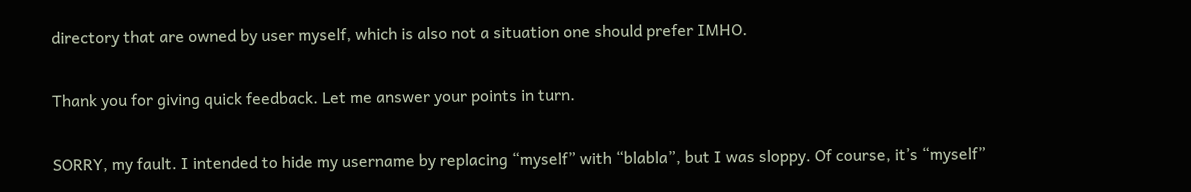directory that are owned by user myself, which is also not a situation one should prefer IMHO.

Thank you for giving quick feedback. Let me answer your points in turn.

SORRY, my fault. I intended to hide my username by replacing “myself” with “blabla”, but I was sloppy. Of course, it’s “myself”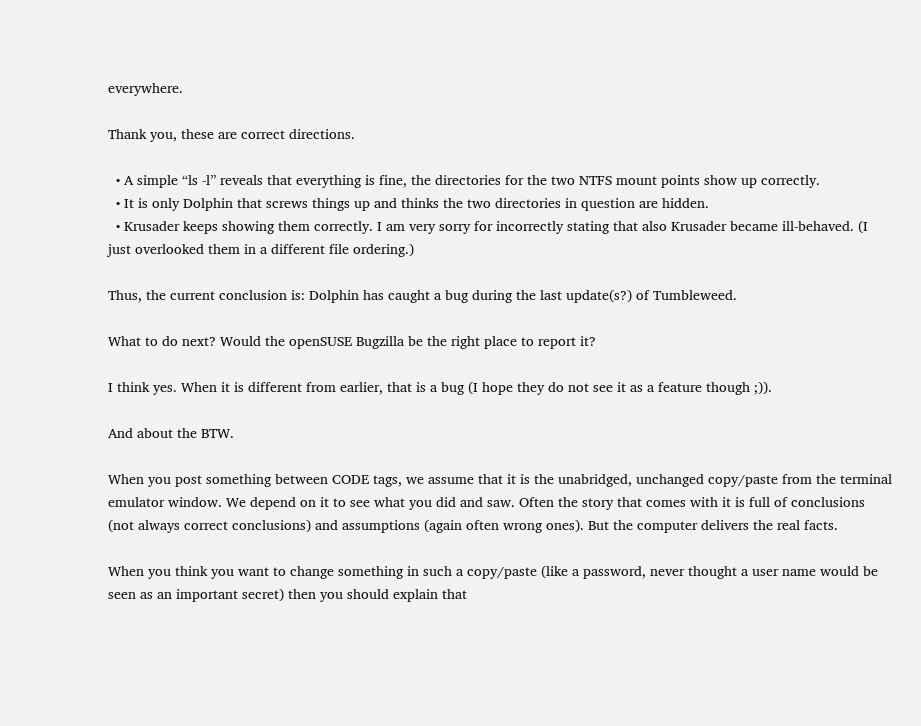everywhere.

Thank you, these are correct directions.

  • A simple “ls -l” reveals that everything is fine, the directories for the two NTFS mount points show up correctly.
  • It is only Dolphin that screws things up and thinks the two directories in question are hidden.
  • Krusader keeps showing them correctly. I am very sorry for incorrectly stating that also Krusader became ill-behaved. (I just overlooked them in a different file ordering.)

Thus, the current conclusion is: Dolphin has caught a bug during the last update(s?) of Tumbleweed.

What to do next? Would the openSUSE Bugzilla be the right place to report it?

I think yes. When it is different from earlier, that is a bug (I hope they do not see it as a feature though ;)).

And about the BTW.

When you post something between CODE tags, we assume that it is the unabridged, unchanged copy/paste from the terminal emulator window. We depend on it to see what you did and saw. Often the story that comes with it is full of conclusions (not always correct conclusions) and assumptions (again often wrong ones). But the computer delivers the real facts.

When you think you want to change something in such a copy/paste (like a password, never thought a user name would be seen as an important secret) then you should explain that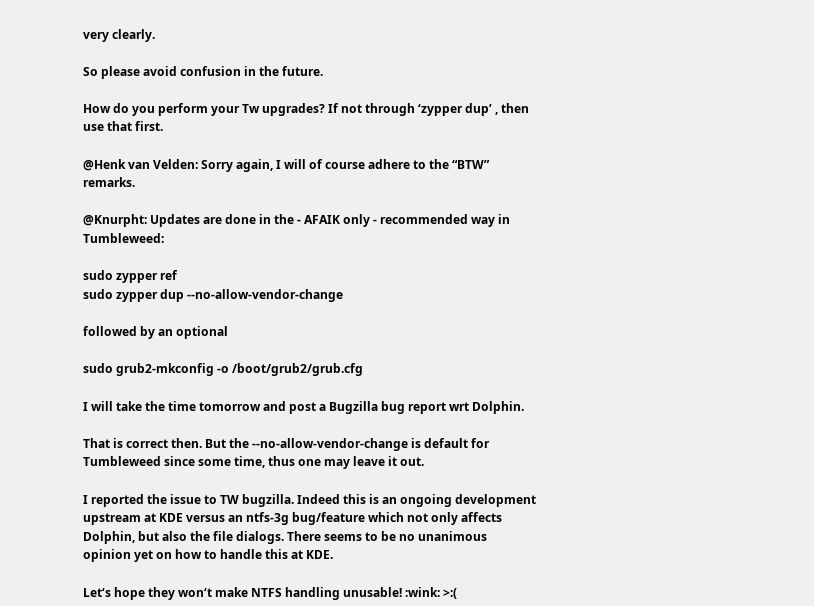very clearly.

So please avoid confusion in the future.

How do you perform your Tw upgrades? If not through ‘zypper dup’ , then use that first.

@Henk van Velden: Sorry again, I will of course adhere to the “BTW” remarks.

@Knurpht: Updates are done in the - AFAIK only - recommended way in Tumbleweed:

sudo zypper ref
sudo zypper dup --no-allow-vendor-change

followed by an optional

sudo grub2-mkconfig -o /boot/grub2/grub.cfg

I will take the time tomorrow and post a Bugzilla bug report wrt Dolphin.

That is correct then. But the --no-allow-vendor-change is default for Tumbleweed since some time, thus one may leave it out.

I reported the issue to TW bugzilla. Indeed this is an ongoing development upstream at KDE versus an ntfs-3g bug/feature which not only affects Dolphin, but also the file dialogs. There seems to be no unanimous opinion yet on how to handle this at KDE.

Let‘s hope they won‘t make NTFS handling unusable! :wink: >:(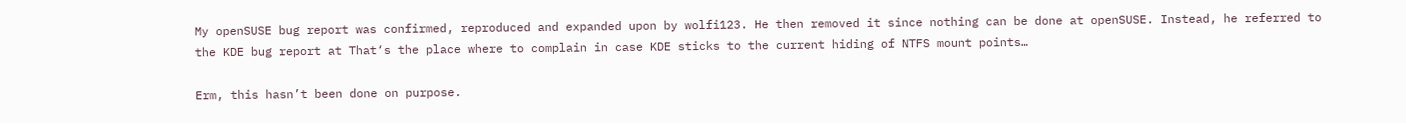My openSUSE bug report was confirmed, reproduced and expanded upon by wolfi123. He then removed it since nothing can be done at openSUSE. Instead, he referred to the KDE bug report at That‘s the place where to complain in case KDE sticks to the current hiding of NTFS mount points…

Erm, this hasn’t been done on purpose.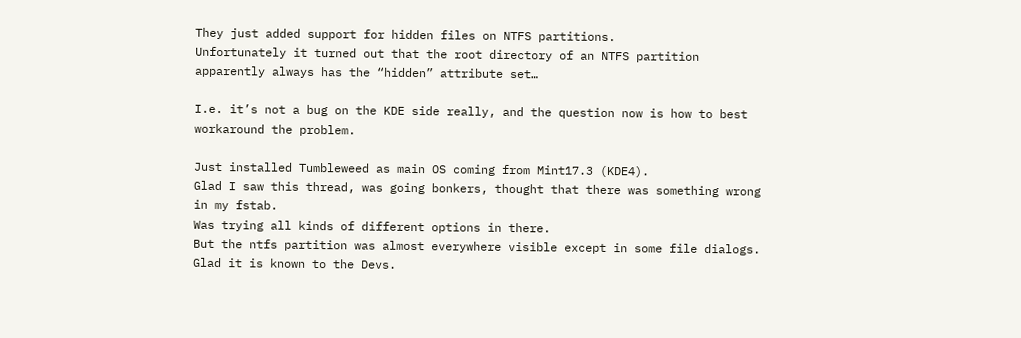They just added support for hidden files on NTFS partitions.
Unfortunately it turned out that the root directory of an NTFS partition apparently always has the “hidden” attribute set…

I.e. it’s not a bug on the KDE side really, and the question now is how to best workaround the problem.

Just installed Tumbleweed as main OS coming from Mint17.3 (KDE4).
Glad I saw this thread, was going bonkers, thought that there was something wrong in my fstab.
Was trying all kinds of different options in there.
But the ntfs partition was almost everywhere visible except in some file dialogs.
Glad it is known to the Devs.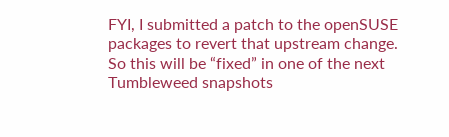FYI, I submitted a patch to the openSUSE packages to revert that upstream change.
So this will be “fixed” in one of the next Tumbleweed snapshots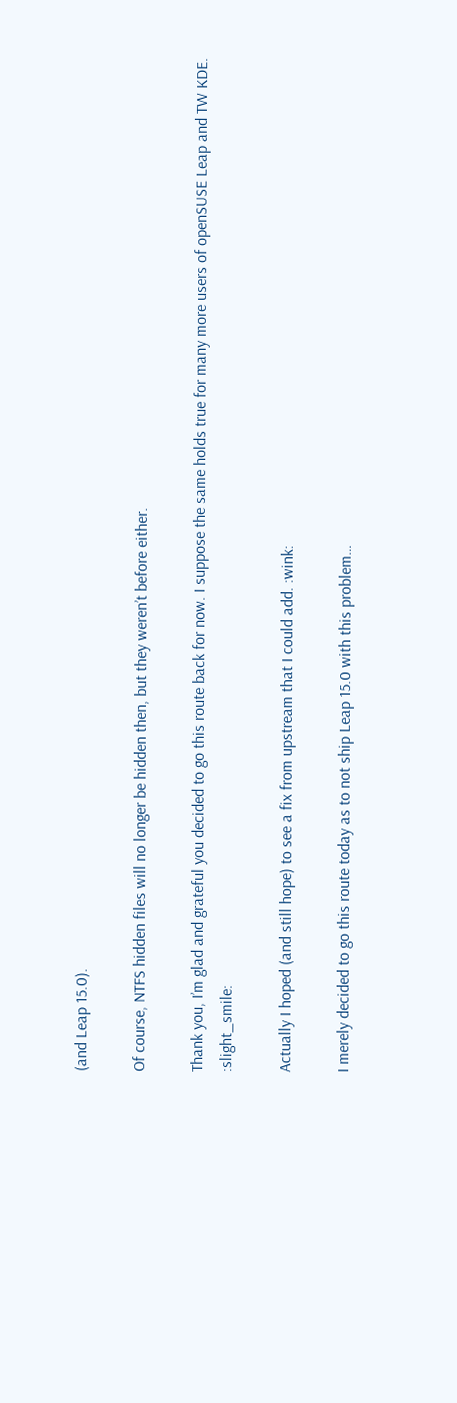(and Leap 15.0).

Of course, NTFS hidden files will no longer be hidden then, but they weren’t before either.

Thank you, I’m glad and grateful you decided to go this route back for now. I suppose the same holds true for many more users of openSUSE Leap and TW KDE. :slight_smile:

Actually I hoped (and still hope) to see a fix from upstream that I could add. :wink:

I merely decided to go this route today as to not ship Leap 15.0 with this problem…